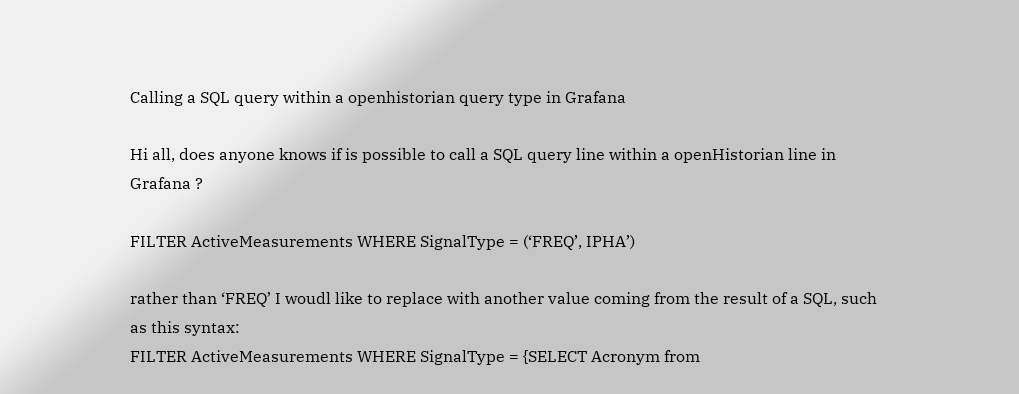Calling a SQL query within a openhistorian query type in Grafana

Hi all, does anyone knows if is possible to call a SQL query line within a openHistorian line in Grafana ?

FILTER ActiveMeasurements WHERE SignalType = (‘FREQ’, IPHA’)

rather than ‘FREQ’ I woudl like to replace with another value coming from the result of a SQL, such as this syntax:
FILTER ActiveMeasurements WHERE SignalType = {SELECT Acronym from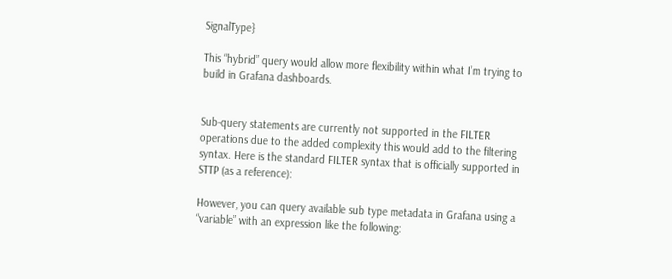SignalType}

This “hybrid” query would allow more flexibility within what I’m trying to build in Grafana dashboards.


Sub-query statements are currently not supported in the FILTER operations due to the added complexity this would add to the filtering syntax. Here is the standard FILTER syntax that is officially supported in STTP (as a reference):

However, you can query available sub type metadata in Grafana using a “variable” with an expression like the following: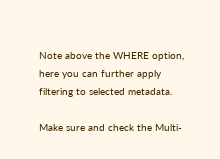Note above the WHERE option, here you can further apply filtering to selected metadata.

Make sure and check the Multi-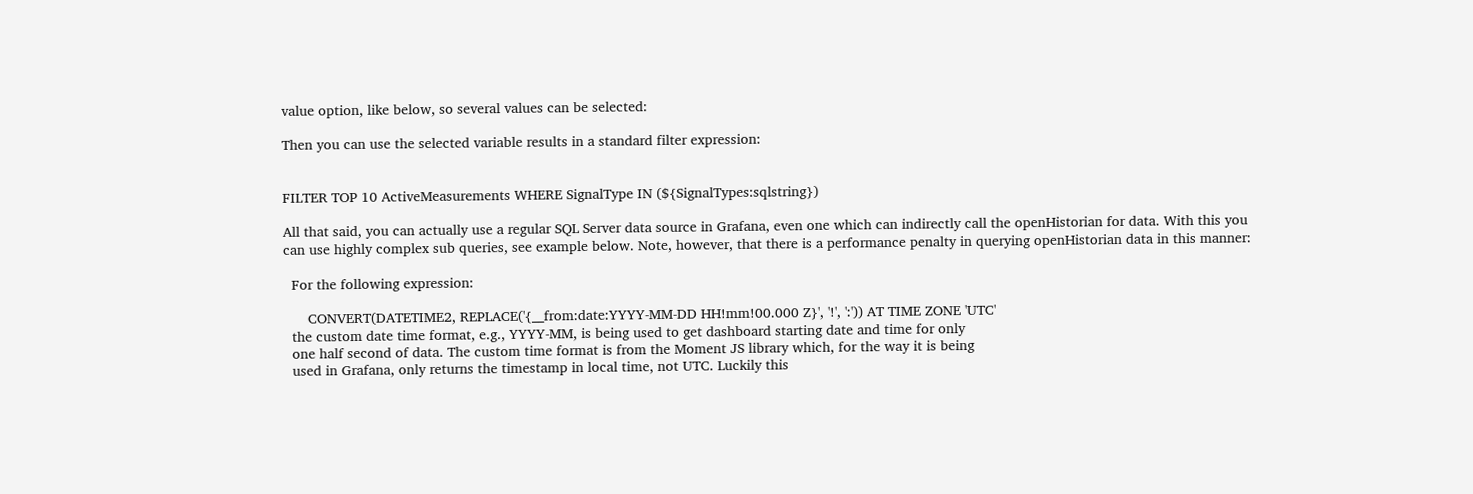value option, like below, so several values can be selected:

Then you can use the selected variable results in a standard filter expression:


FILTER TOP 10 ActiveMeasurements WHERE SignalType IN (${SignalTypes:sqlstring})

All that said, you can actually use a regular SQL Server data source in Grafana, even one which can indirectly call the openHistorian for data. With this you can use highly complex sub queries, see example below. Note, however, that there is a performance penalty in querying openHistorian data in this manner:

  For the following expression:

      CONVERT(DATETIME2, REPLACE('{__from:date:YYYY-MM-DD HH!mm!00.000 Z}', '!', ':')) AT TIME ZONE 'UTC'
  the custom date time format, e.g., YYYY-MM, is being used to get dashboard starting date and time for only
  one half second of data. The custom time format is from the Moment JS library which, for the way it is being
  used in Grafana, only returns the timestamp in local time, not UTC. Luckily this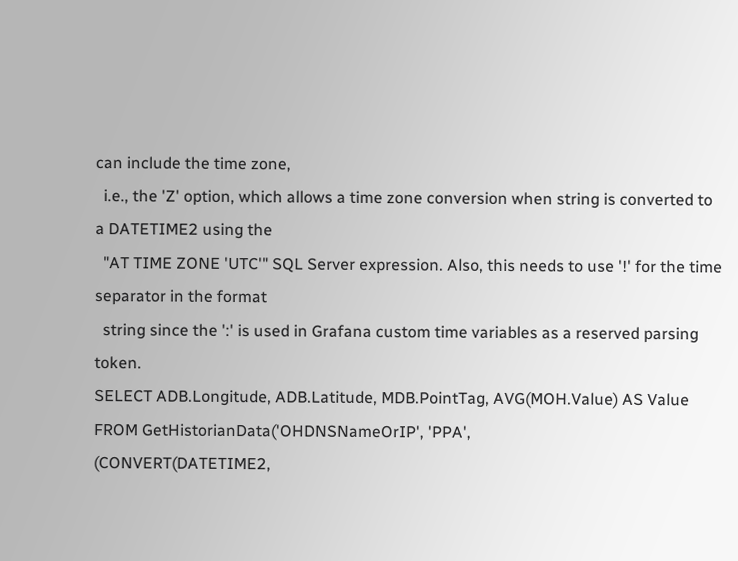can include the time zone,
  i.e., the 'Z' option, which allows a time zone conversion when string is converted to a DATETIME2 using the
  "AT TIME ZONE 'UTC'" SQL Server expression. Also, this needs to use '!' for the time separator in the format
  string since the ':' is used in Grafana custom time variables as a reserved parsing token.
SELECT ADB.Longitude, ADB.Latitude, MDB.PointTag, AVG(MOH.Value) AS Value
FROM GetHistorianData('OHDNSNameOrIP', 'PPA',
(CONVERT(DATETIME2,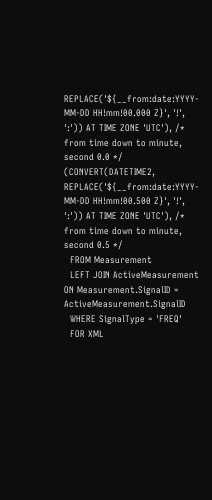REPLACE('${__from:date:YYYY-MM-DD HH!mm!00.000 Z}', '!', ':')) AT TIME ZONE 'UTC'), /* from time down to minute, second 0.0 */
(CONVERT(DATETIME2, REPLACE('${__from:date:YYYY-MM-DD HH!mm!00.500 Z}', '!', ':')) AT TIME ZONE 'UTC'), /* from time down to minute, second 0.5 */
  FROM Measurement
  LEFT JOIN ActiveMeasurement ON Measurement.SignalID = ActiveMeasurement.SignalID
  WHERE SignalType = 'FREQ'
  FOR XML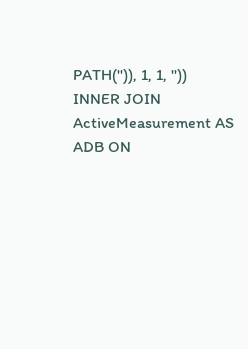PATH('')), 1, 1, ''))
INNER JOIN ActiveMeasurement AS ADB ON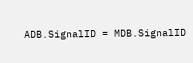ADB.SignalID = MDB.SignalID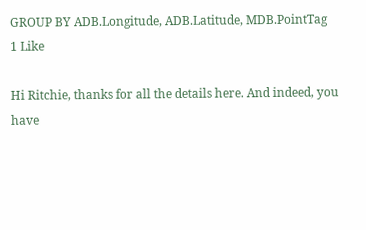GROUP BY ADB.Longitude, ADB.Latitude, MDB.PointTag
1 Like

Hi Ritchie, thanks for all the details here. And indeed, you have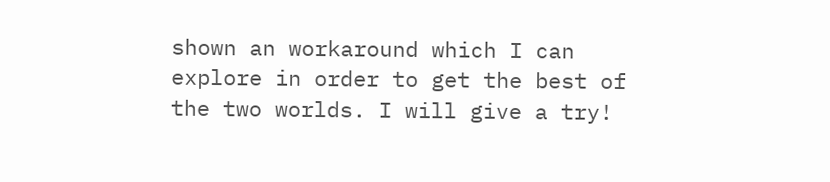shown an workaround which I can explore in order to get the best of the two worlds. I will give a try!